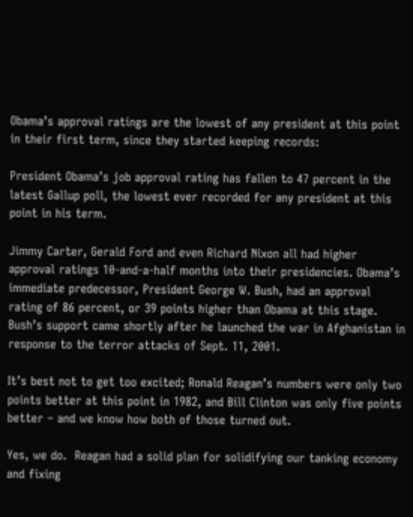Obama’s approval ratings are the lowest of any president at this point in their first term, since they started keeping records:

President Obama’s job approval rating has fallen to 47 percent in the latest Gallup poll, the lowest ever recorded for any president at this point in his term.

Jimmy Carter, Gerald Ford and even Richard Nixon all had higher approval ratings 10-and-a-half months into their presidencies. Obama’s immediate predecessor, President George W. Bush, had an approval rating of 86 percent, or 39 points higher than Obama at this stage. Bush’s support came shortly after he launched the war in Afghanistan in response to the terror attacks of Sept. 11, 2001.

It’s best not to get too excited; Ronald Reagan’s numbers were only two points better at this point in 1982, and Bill Clinton was only five points better – and we know how both of those turned out.

Yes, we do.  Reagan had a solid plan for solidifying our tanking economy and fixing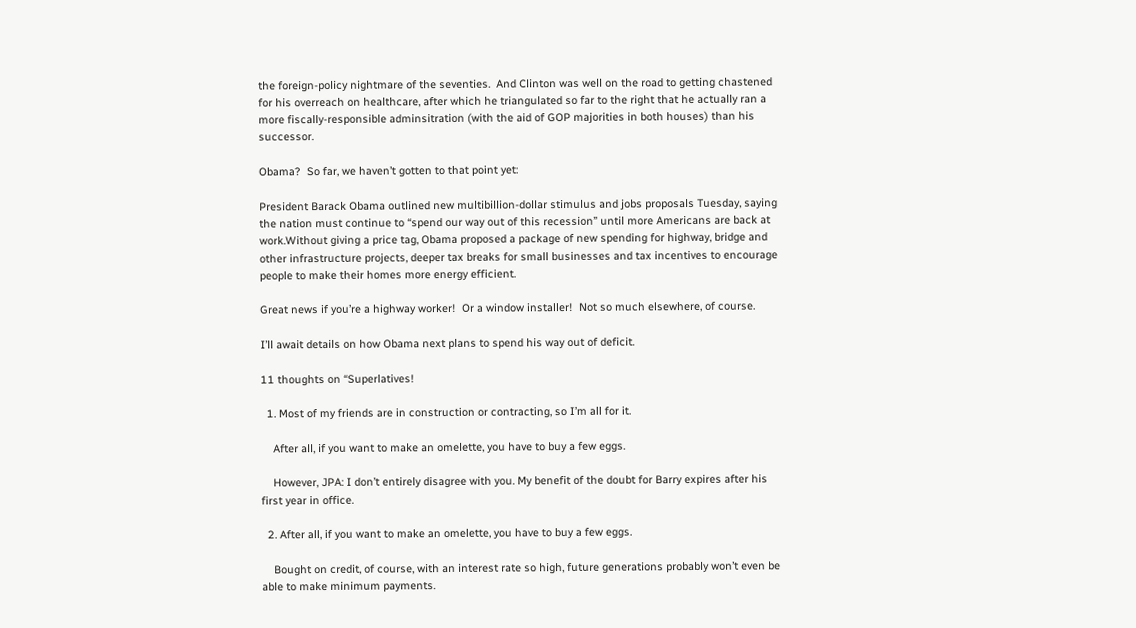the foreign-policy nightmare of the seventies.  And Clinton was well on the road to getting chastened for his overreach on healthcare, after which he triangulated so far to the right that he actually ran a more fiscally-responsible adminsitration (with the aid of GOP majorities in both houses) than his successor.

Obama?  So far, we haven’t gotten to that point yet:

President Barack Obama outlined new multibillion-dollar stimulus and jobs proposals Tuesday, saying the nation must continue to “spend our way out of this recession” until more Americans are back at work.Without giving a price tag, Obama proposed a package of new spending for highway, bridge and other infrastructure projects, deeper tax breaks for small businesses and tax incentives to encourage people to make their homes more energy efficient.

Great news if you’re a highway worker!  Or a window installer!  Not so much elsewhere, of course.

I’ll await details on how Obama next plans to spend his way out of deficit.

11 thoughts on “Superlatives!

  1. Most of my friends are in construction or contracting, so I’m all for it.

    After all, if you want to make an omelette, you have to buy a few eggs.

    However, JPA: I don’t entirely disagree with you. My benefit of the doubt for Barry expires after his first year in office.

  2. After all, if you want to make an omelette, you have to buy a few eggs.

    Bought on credit, of course, with an interest rate so high, future generations probably won’t even be able to make minimum payments.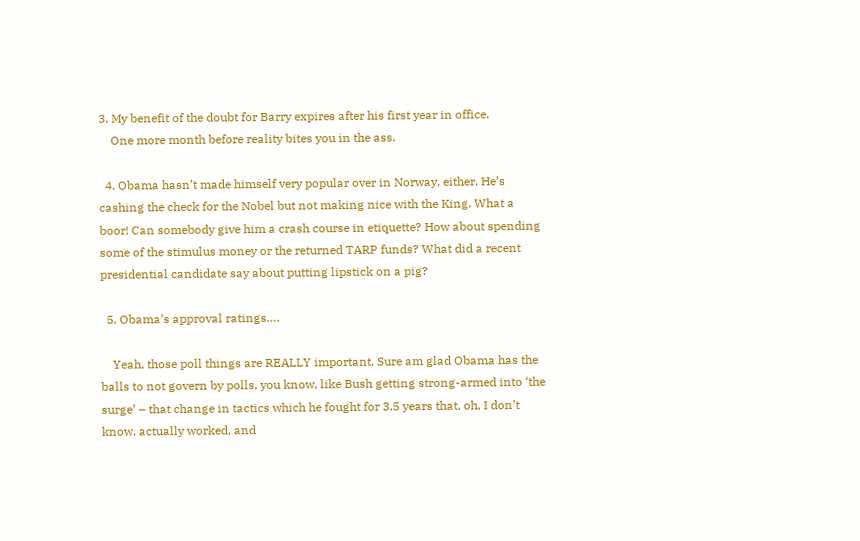3. My benefit of the doubt for Barry expires after his first year in office.
    One more month before reality bites you in the ass.

  4. Obama hasn’t made himself very popular over in Norway, either. He’s cashing the check for the Nobel but not making nice with the King. What a boor! Can somebody give him a crash course in etiquette? How about spending some of the stimulus money or the returned TARP funds? What did a recent presidential candidate say about putting lipstick on a pig?

  5. Obama’s approval ratings….

    Yeah, those poll things are REALLY important. Sure am glad Obama has the balls to not govern by polls, you know, like Bush getting strong-armed into ‘the surge’ – that change in tactics which he fought for 3.5 years that, oh, I don’t know, actually worked, and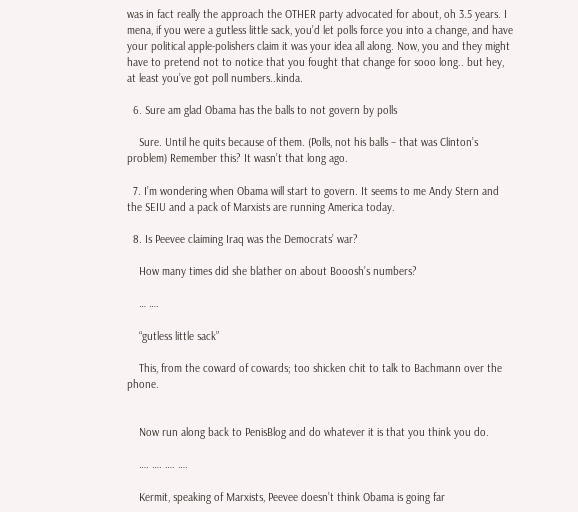was in fact really the approach the OTHER party advocated for about, oh 3.5 years. I mena, if you were a gutless little sack, you’d let polls force you into a change, and have your political apple-polishers claim it was your idea all along. Now, you and they might have to pretend not to notice that you fought that change for sooo long.. but hey, at least you’ve got poll numbers..kinda.

  6. Sure am glad Obama has the balls to not govern by polls

    Sure. Until he quits because of them. (Polls, not his balls – that was Clinton’s problem) Remember this? It wasn’t that long ago.

  7. I’m wondering when Obama will start to govern. It seems to me Andy Stern and the SEIU and a pack of Marxists are running America today.

  8. Is Peevee claiming Iraq was the Democrats’ war?

    How many times did she blather on about Booosh’s numbers?

    … ….

    “gutless little sack”

    This, from the coward of cowards; too shicken chit to talk to Bachmann over the phone.


    Now run along back to PenisBlog and do whatever it is that you think you do.

    …. …. …. ….

    Kermit, speaking of Marxists, Peevee doesn’t think Obama is going far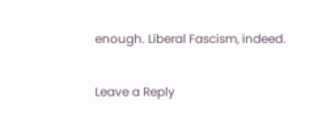enough. Liberal Fascism, indeed.

Leave a Reply